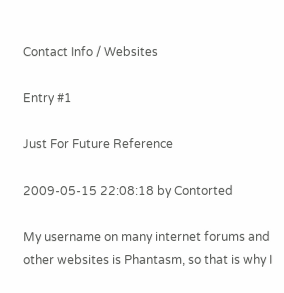Contact Info / Websites

Entry #1

Just For Future Reference

2009-05-15 22:08:18 by Contorted

My username on many internet forums and other websites is Phantasm, so that is why I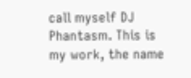call myself DJ Phantasm. This is my work, the name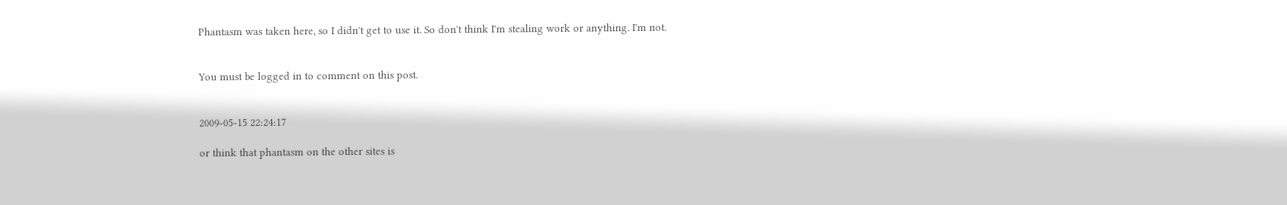Phantasm was taken here, so I didn't get to use it. So don't think I'm stealing work or anything. I'm not.


You must be logged in to comment on this post.


2009-05-15 22:24:17

or think that phantasm on the other sites is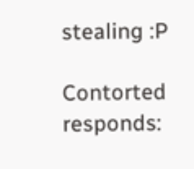stealing :P

Contorted responds: